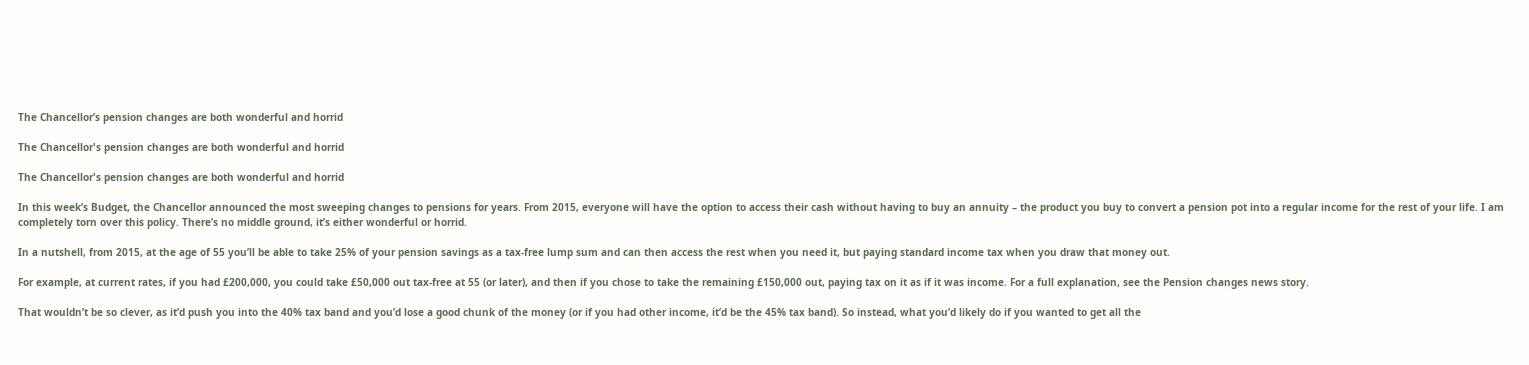The Chancellor’s pension changes are both wonderful and horrid

The Chancellor's pension changes are both wonderful and horrid

The Chancellor's pension changes are both wonderful and horrid

In this week’s Budget, the Chancellor announced the most sweeping changes to pensions for years. From 2015, everyone will have the option to access their cash without having to buy an annuity – the product you buy to convert a pension pot into a regular income for the rest of your life. I am completely torn over this policy. There’s no middle ground, it’s either wonderful or horrid.

In a nutshell, from 2015, at the age of 55 you’ll be able to take 25% of your pension savings as a tax-free lump sum and can then access the rest when you need it, but paying standard income tax when you draw that money out.

For example, at current rates, if you had £200,000, you could take £50,000 out tax-free at 55 (or later), and then if you chose to take the remaining £150,000 out, paying tax on it as if it was income. For a full explanation, see the Pension changes news story.

That wouldn’t be so clever, as it’d push you into the 40% tax band and you’d lose a good chunk of the money (or if you had other income, it’d be the 45% tax band). So instead, what you’d likely do if you wanted to get all the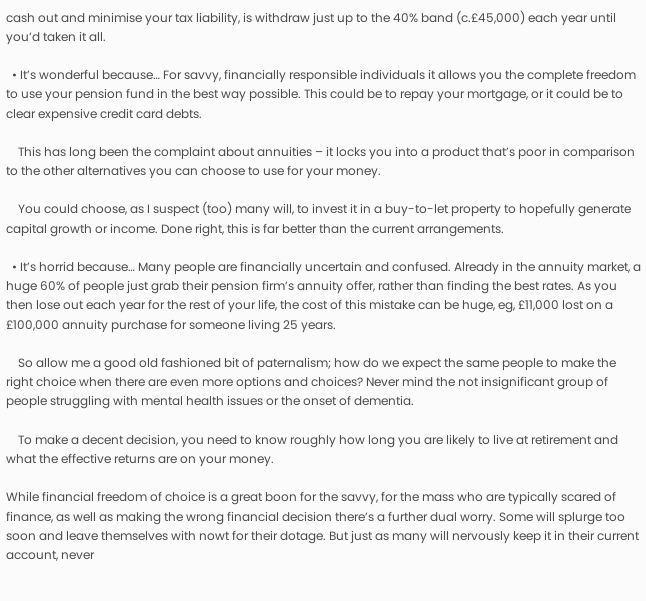cash out and minimise your tax liability, is withdraw just up to the 40% band (c.£45,000) each year until you’d taken it all.

  • It’s wonderful because… For savvy, financially responsible individuals it allows you the complete freedom to use your pension fund in the best way possible. This could be to repay your mortgage, or it could be to clear expensive credit card debts.

    This has long been the complaint about annuities – it locks you into a product that’s poor in comparison to the other alternatives you can choose to use for your money.

    You could choose, as I suspect (too) many will, to invest it in a buy-to-let property to hopefully generate capital growth or income. Done right, this is far better than the current arrangements.

  • It’s horrid because… Many people are financially uncertain and confused. Already in the annuity market, a huge 60% of people just grab their pension firm’s annuity offer, rather than finding the best rates. As you then lose out each year for the rest of your life, the cost of this mistake can be huge, eg, £11,000 lost on a £100,000 annuity purchase for someone living 25 years.

    So allow me a good old fashioned bit of paternalism; how do we expect the same people to make the right choice when there are even more options and choices? Never mind the not insignificant group of people struggling with mental health issues or the onset of dementia.

    To make a decent decision, you need to know roughly how long you are likely to live at retirement and what the effective returns are on your money.

While financial freedom of choice is a great boon for the savvy, for the mass who are typically scared of finance, as well as making the wrong financial decision there’s a further dual worry. Some will splurge too soon and leave themselves with nowt for their dotage. But just as many will nervously keep it in their current account, never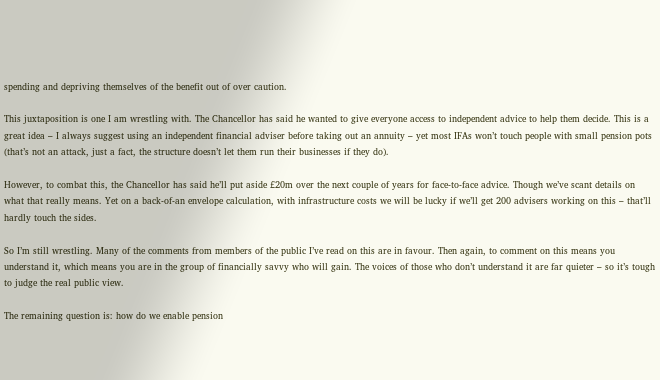spending and depriving themselves of the benefit out of over caution.

This juxtaposition is one I am wrestling with. The Chancellor has said he wanted to give everyone access to independent advice to help them decide. This is a great idea – I always suggest using an independent financial adviser before taking out an annuity – yet most IFAs won’t touch people with small pension pots (that’s not an attack, just a fact, the structure doesn’t let them run their businesses if they do).

However, to combat this, the Chancellor has said he’ll put aside £20m over the next couple of years for face-to-face advice. Though we’ve scant details on what that really means. Yet on a back-of-an envelope calculation, with infrastructure costs we will be lucky if we’ll get 200 advisers working on this – that’ll hardly touch the sides.

So I’m still wrestling. Many of the comments from members of the public I’ve read on this are in favour. Then again, to comment on this means you understand it, which means you are in the group of financially savvy who will gain. The voices of those who don’t understand it are far quieter – so it’s tough to judge the real public view.

The remaining question is: how do we enable pension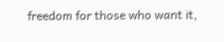freedom for those who want it,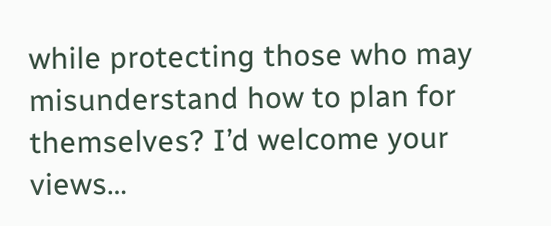while protecting those who may misunderstand how to plan for themselves? I’d welcome your views…